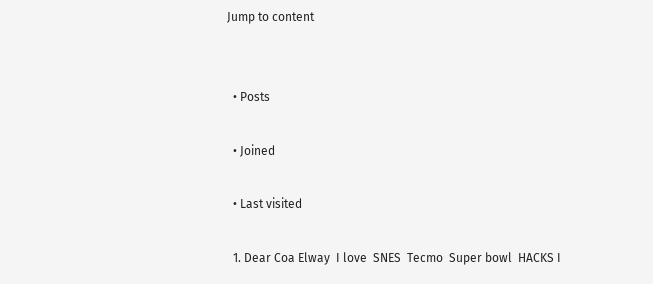Jump to content


  • Posts

  • Joined

  • Last visited

  1. Dear Coa Elway  I love  SNES  Tecmo  Super bowl  HACKS I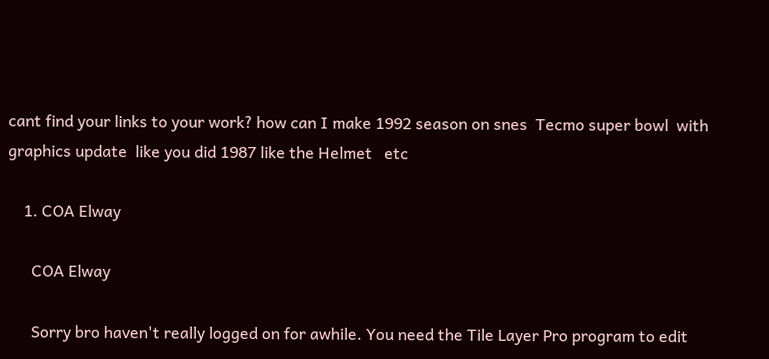cant find your links to your work? how can I make 1992 season on snes  Tecmo super bowl  with graphics update  like you did 1987 like the Helmet   etc

    1. COA Elway

      COA Elway

      Sorry bro haven't really logged on for awhile. You need the Tile Layer Pro program to edit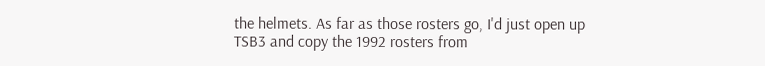the helmets. As far as those rosters go, I'd just open up TSB3 and copy the 1992 rosters from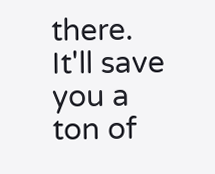there. It'll save you a ton of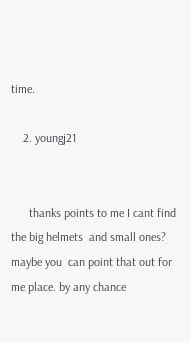time.

    2. youngj21


      thanks points to me I cant find the big helmets  and small ones? maybe you  can point that out for me place. by any chance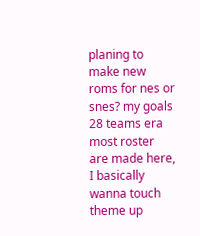planing to make new roms for nes or snes? my goals 28 teams era most roster are made here, I basically wanna touch theme up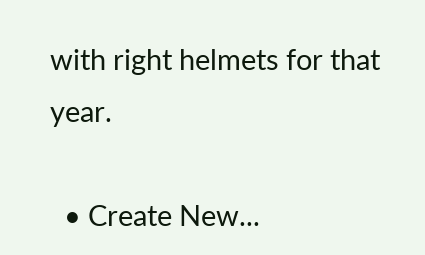with right helmets for that year.

  • Create New...